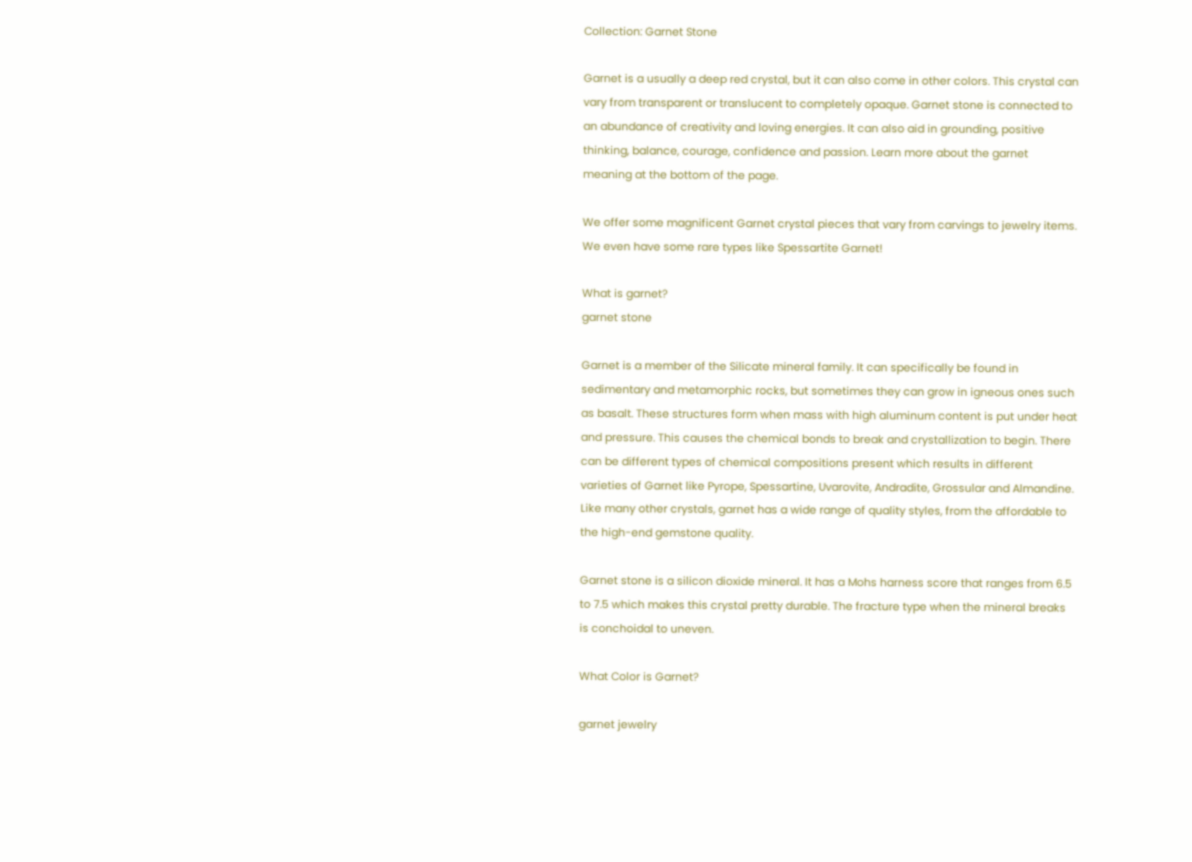Collection: Garnet Stone

Garnet is a usually a deep red crystal, but it can also come in other colors. This crystal can vary from transparent or translucent to completely opaque. Garnet stone is connected to an abundance of creativity and loving energies. It can also aid in grounding, positive thinking, balance, courage, confidence and passion. Learn more about the garnet meaning at the bottom of the page.

We offer some magnificent Garnet crystal pieces that vary from carvings to jewelry items. We even have some rare types like Spessartite Garnet!

What is garnet?
garnet stone

Garnet is a member of the Silicate mineral family. It can specifically be found in sedimentary and metamorphic rocks, but sometimes they can grow in igneous ones such as basalt. These structures form when mass with high aluminum content is put under heat and pressure. This causes the chemical bonds to break and crystallization to begin. There can be different types of chemical compositions present which results in different varieties of Garnet like Pyrope, Spessartine, Uvarovite, Andradite, Grossular and Almandine. Like many other crystals, garnet has a wide range of quality styles, from the affordable to the high-end gemstone quality.

Garnet stone is a silicon dioxide mineral. It has a Mohs harness score that ranges from 6.5 to 7.5 which makes this crystal pretty durable. The fracture type when the mineral breaks is conchoidal to uneven.

What Color is Garnet?

garnet jewelry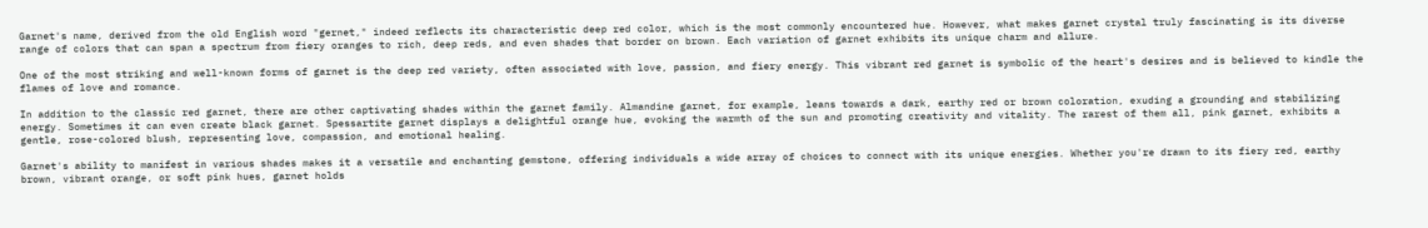Garnet's name, derived from the old English word "gernet," indeed reflects its characteristic deep red color, which is the most commonly encountered hue. However, what makes garnet crystal truly fascinating is its diverse range of colors that can span a spectrum from fiery oranges to rich, deep reds, and even shades that border on brown. Each variation of garnet exhibits its unique charm and allure.

One of the most striking and well-known forms of garnet is the deep red variety, often associated with love, passion, and fiery energy. This vibrant red garnet is symbolic of the heart's desires and is believed to kindle the flames of love and romance.

In addition to the classic red garnet, there are other captivating shades within the garnet family. Almandine garnet, for example, leans towards a dark, earthy red or brown coloration, exuding a grounding and stabilizing energy. Sometimes it can even create black garnet. Spessartite garnet displays a delightful orange hue, evoking the warmth of the sun and promoting creativity and vitality. The rarest of them all, pink garnet, exhibits a gentle, rose-colored blush, representing love, compassion, and emotional healing.

Garnet's ability to manifest in various shades makes it a versatile and enchanting gemstone, offering individuals a wide array of choices to connect with its unique energies. Whether you're drawn to its fiery red, earthy brown, vibrant orange, or soft pink hues, garnet holds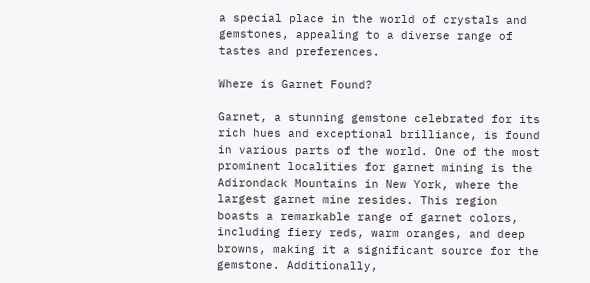a special place in the world of crystals and gemstones, appealing to a diverse range of tastes and preferences.

Where is Garnet Found?

Garnet, a stunning gemstone celebrated for its rich hues and exceptional brilliance, is found in various parts of the world. One of the most prominent localities for garnet mining is the Adirondack Mountains in New York, where the largest garnet mine resides. This region boasts a remarkable range of garnet colors, including fiery reds, warm oranges, and deep browns, making it a significant source for the gemstone. Additionally,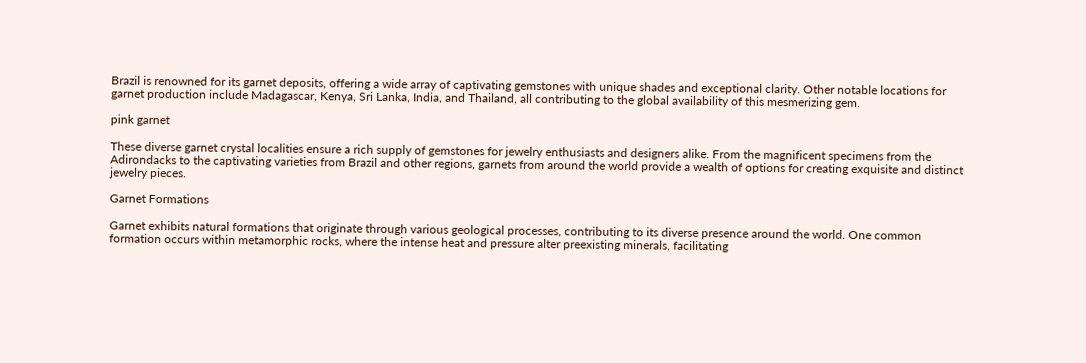Brazil is renowned for its garnet deposits, offering a wide array of captivating gemstones with unique shades and exceptional clarity. Other notable locations for garnet production include Madagascar, Kenya, Sri Lanka, India, and Thailand, all contributing to the global availability of this mesmerizing gem.

pink garnet

These diverse garnet crystal localities ensure a rich supply of gemstones for jewelry enthusiasts and designers alike. From the magnificent specimens from the Adirondacks to the captivating varieties from Brazil and other regions, garnets from around the world provide a wealth of options for creating exquisite and distinct jewelry pieces.

Garnet Formations

Garnet exhibits natural formations that originate through various geological processes, contributing to its diverse presence around the world. One common formation occurs within metamorphic rocks, where the intense heat and pressure alter preexisting minerals, facilitating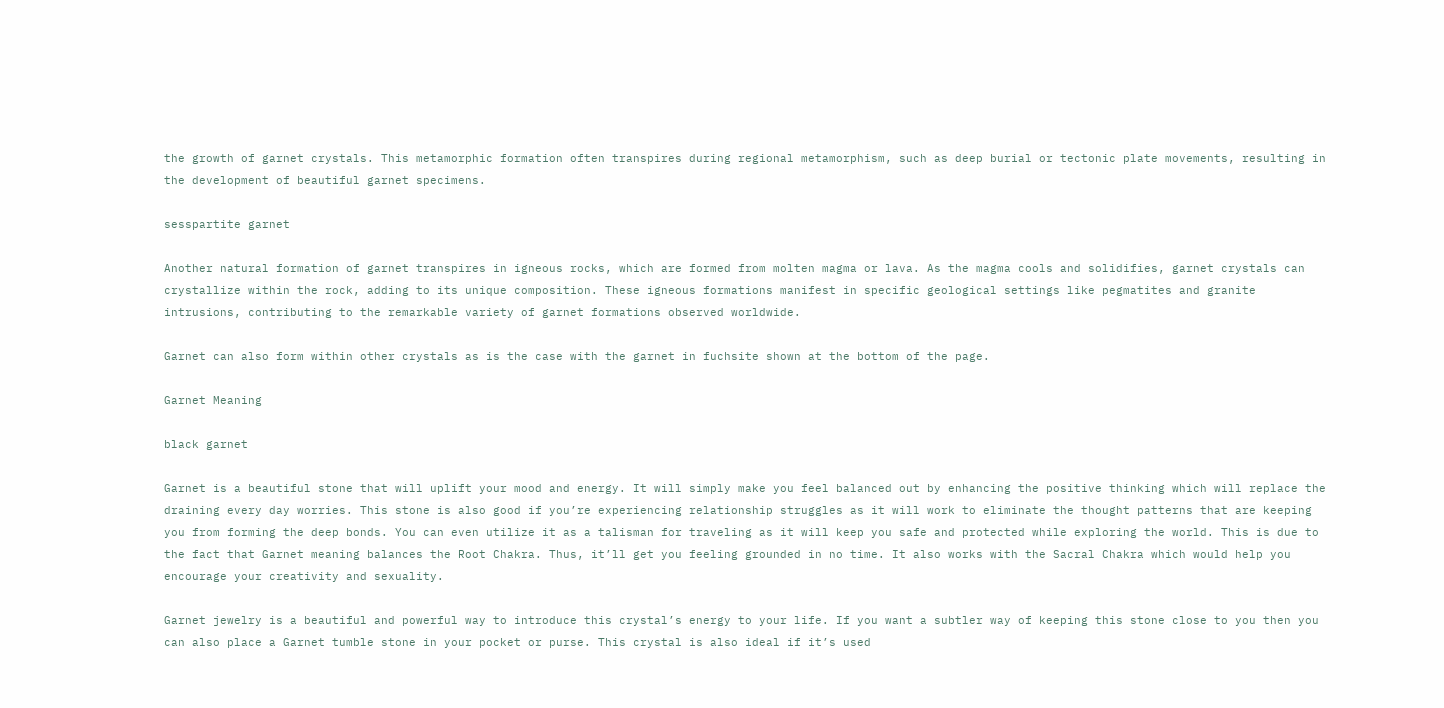the growth of garnet crystals. This metamorphic formation often transpires during regional metamorphism, such as deep burial or tectonic plate movements, resulting in the development of beautiful garnet specimens.

sesspartite garnet

Another natural formation of garnet transpires in igneous rocks, which are formed from molten magma or lava. As the magma cools and solidifies, garnet crystals can crystallize within the rock, adding to its unique composition. These igneous formations manifest in specific geological settings like pegmatites and granite intrusions, contributing to the remarkable variety of garnet formations observed worldwide.

Garnet can also form within other crystals as is the case with the garnet in fuchsite shown at the bottom of the page.

Garnet Meaning

black garnet

Garnet is a beautiful stone that will uplift your mood and energy. It will simply make you feel balanced out by enhancing the positive thinking which will replace the draining every day worries. This stone is also good if you’re experiencing relationship struggles as it will work to eliminate the thought patterns that are keeping you from forming the deep bonds. You can even utilize it as a talisman for traveling as it will keep you safe and protected while exploring the world. This is due to the fact that Garnet meaning balances the Root Chakra. Thus, it’ll get you feeling grounded in no time. It also works with the Sacral Chakra which would help you encourage your creativity and sexuality.

Garnet jewelry is a beautiful and powerful way to introduce this crystal’s energy to your life. If you want a subtler way of keeping this stone close to you then you can also place a Garnet tumble stone in your pocket or purse. This crystal is also ideal if it’s used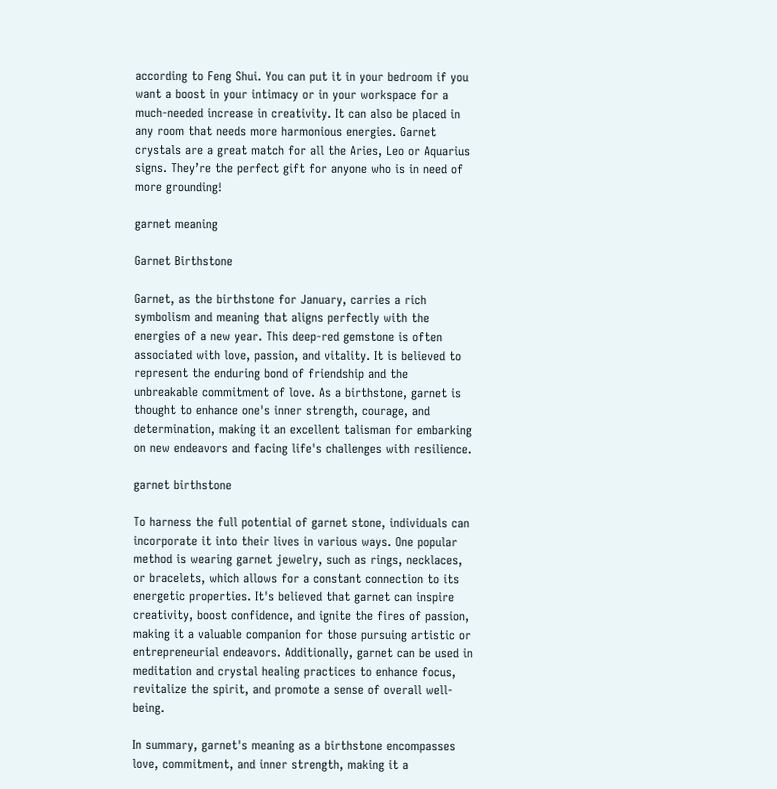according to Feng Shui. You can put it in your bedroom if you want a boost in your intimacy or in your workspace for a much-needed increase in creativity. It can also be placed in any room that needs more harmonious energies. Garnet crystals are a great match for all the Aries, Leo or Aquarius signs. They’re the perfect gift for anyone who is in need of more grounding!

garnet meaning

Garnet Birthstone

Garnet, as the birthstone for January, carries a rich symbolism and meaning that aligns perfectly with the energies of a new year. This deep-red gemstone is often associated with love, passion, and vitality. It is believed to represent the enduring bond of friendship and the unbreakable commitment of love. As a birthstone, garnet is thought to enhance one's inner strength, courage, and determination, making it an excellent talisman for embarking on new endeavors and facing life's challenges with resilience.

garnet birthstone

To harness the full potential of garnet stone, individuals can incorporate it into their lives in various ways. One popular method is wearing garnet jewelry, such as rings, necklaces, or bracelets, which allows for a constant connection to its energetic properties. It's believed that garnet can inspire creativity, boost confidence, and ignite the fires of passion, making it a valuable companion for those pursuing artistic or entrepreneurial endeavors. Additionally, garnet can be used in meditation and crystal healing practices to enhance focus, revitalize the spirit, and promote a sense of overall well-being.

In summary, garnet's meaning as a birthstone encompasses love, commitment, and inner strength, making it a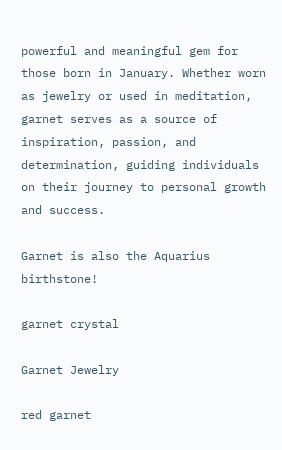powerful and meaningful gem for those born in January. Whether worn as jewelry or used in meditation, garnet serves as a source of inspiration, passion, and determination, guiding individuals on their journey to personal growth and success.

Garnet is also the Aquarius birthstone!

garnet crystal

Garnet Jewelry

red garnet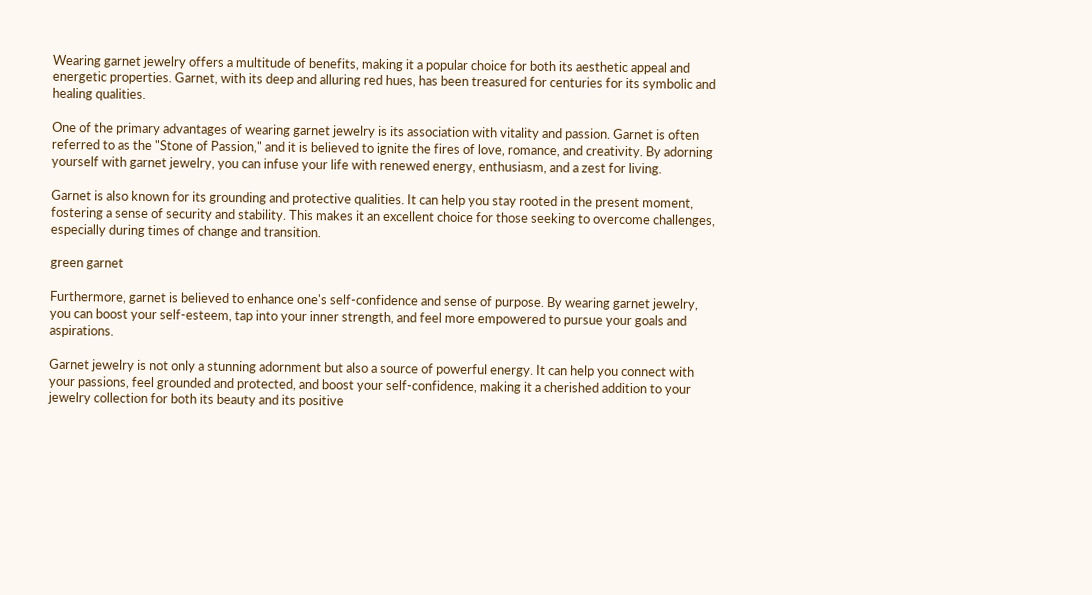Wearing garnet jewelry offers a multitude of benefits, making it a popular choice for both its aesthetic appeal and energetic properties. Garnet, with its deep and alluring red hues, has been treasured for centuries for its symbolic and healing qualities.

One of the primary advantages of wearing garnet jewelry is its association with vitality and passion. Garnet is often referred to as the "Stone of Passion," and it is believed to ignite the fires of love, romance, and creativity. By adorning yourself with garnet jewelry, you can infuse your life with renewed energy, enthusiasm, and a zest for living.

Garnet is also known for its grounding and protective qualities. It can help you stay rooted in the present moment, fostering a sense of security and stability. This makes it an excellent choice for those seeking to overcome challenges, especially during times of change and transition.

green garnet

Furthermore, garnet is believed to enhance one's self-confidence and sense of purpose. By wearing garnet jewelry, you can boost your self-esteem, tap into your inner strength, and feel more empowered to pursue your goals and aspirations.

Garnet jewelry is not only a stunning adornment but also a source of powerful energy. It can help you connect with your passions, feel grounded and protected, and boost your self-confidence, making it a cherished addition to your jewelry collection for both its beauty and its positive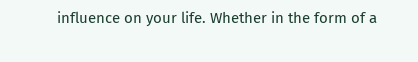influence on your life. Whether in the form of a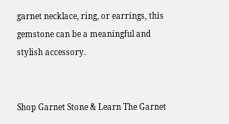garnet necklace, ring, or earrings, this gemstone can be a meaningful and stylish accessory.


Shop Garnet Stone & Learn The Garnet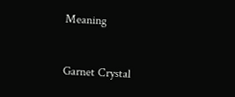Meaning


Garnet Crystal